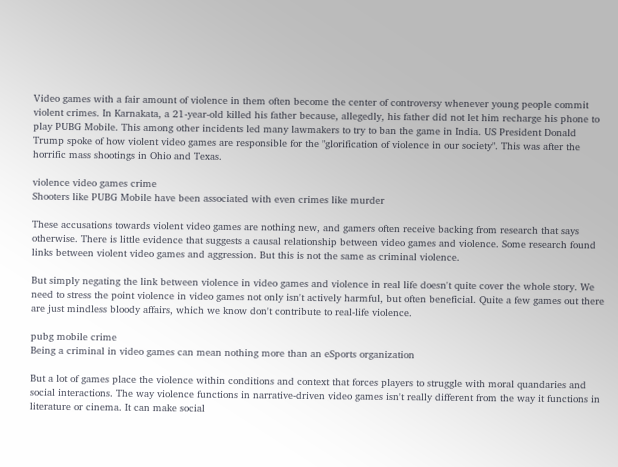Video games with a fair amount of violence in them often become the center of controversy whenever young people commit violent crimes. In Karnakata, a 21-year-old killed his father because, allegedly, his father did not let him recharge his phone to play PUBG Mobile. This among other incidents led many lawmakers to try to ban the game in India. US President Donald Trump spoke of how violent video games are responsible for the "glorification of violence in our society". This was after the horrific mass shootings in Ohio and Texas.

violence video games crime
Shooters like PUBG Mobile have been associated with even crimes like murder

These accusations towards violent video games are nothing new, and gamers often receive backing from research that says otherwise. There is little evidence that suggests a causal relationship between video games and violence. Some research found links between violent video games and aggression. But this is not the same as criminal violence.

But simply negating the link between violence in video games and violence in real life doesn't quite cover the whole story. We need to stress the point violence in video games not only isn't actively harmful, but often beneficial. Quite a few games out there are just mindless bloody affairs, which we know don't contribute to real-life violence.

pubg mobile crime
Being a criminal in video games can mean nothing more than an eSports organization

But a lot of games place the violence within conditions and context that forces players to struggle with moral quandaries and social interactions. The way violence functions in narrative-driven video games isn't really different from the way it functions in literature or cinema. It can make social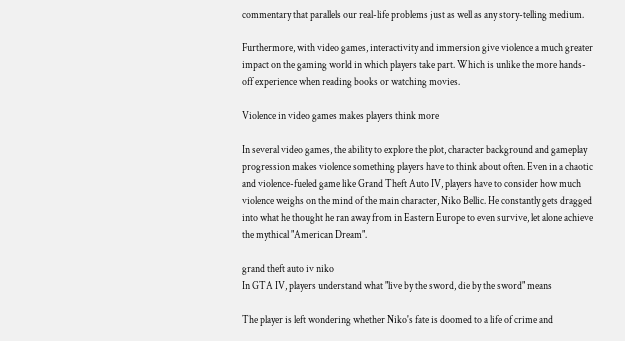commentary that parallels our real-life problems just as well as any story-telling medium.

Furthermore, with video games, interactivity and immersion give violence a much greater impact on the gaming world in which players take part. Which is unlike the more hands-off experience when reading books or watching movies.

Violence in video games makes players think more

In several video games, the ability to explore the plot, character background and gameplay progression makes violence something players have to think about often. Even in a chaotic and violence-fueled game like Grand Theft Auto IV, players have to consider how much violence weighs on the mind of the main character, Niko Bellic. He constantly gets dragged into what he thought he ran away from in Eastern Europe to even survive, let alone achieve the mythical "American Dream".

grand theft auto iv niko
In GTA IV, players understand what "live by the sword, die by the sword" means

The player is left wondering whether Niko's fate is doomed to a life of crime and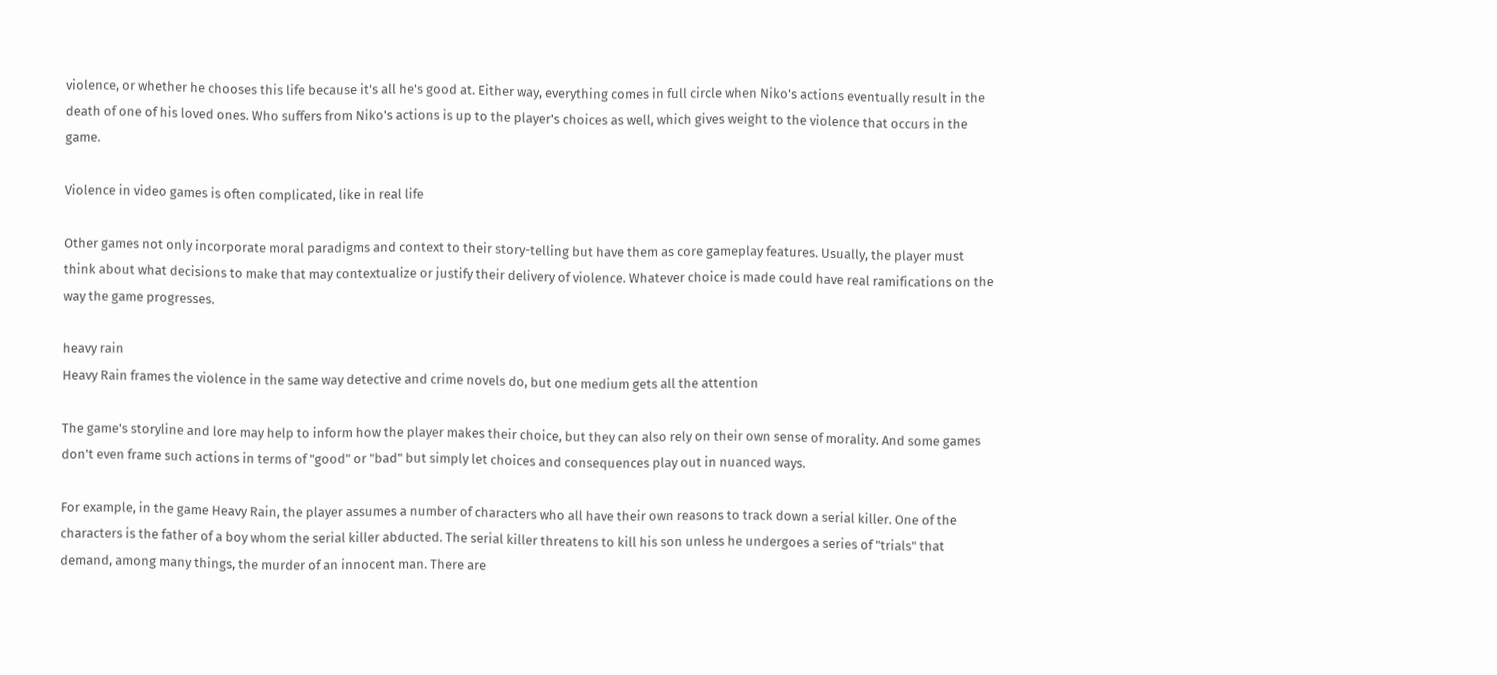violence, or whether he chooses this life because it's all he's good at. Either way, everything comes in full circle when Niko's actions eventually result in the death of one of his loved ones. Who suffers from Niko's actions is up to the player's choices as well, which gives weight to the violence that occurs in the game.

Violence in video games is often complicated, like in real life

Other games not only incorporate moral paradigms and context to their story-telling but have them as core gameplay features. Usually, the player must think about what decisions to make that may contextualize or justify their delivery of violence. Whatever choice is made could have real ramifications on the way the game progresses.

heavy rain
Heavy Rain frames the violence in the same way detective and crime novels do, but one medium gets all the attention

The game's storyline and lore may help to inform how the player makes their choice, but they can also rely on their own sense of morality. And some games don't even frame such actions in terms of "good" or "bad" but simply let choices and consequences play out in nuanced ways.

For example, in the game Heavy Rain, the player assumes a number of characters who all have their own reasons to track down a serial killer. One of the characters is the father of a boy whom the serial killer abducted. The serial killer threatens to kill his son unless he undergoes a series of "trials" that demand, among many things, the murder of an innocent man. There are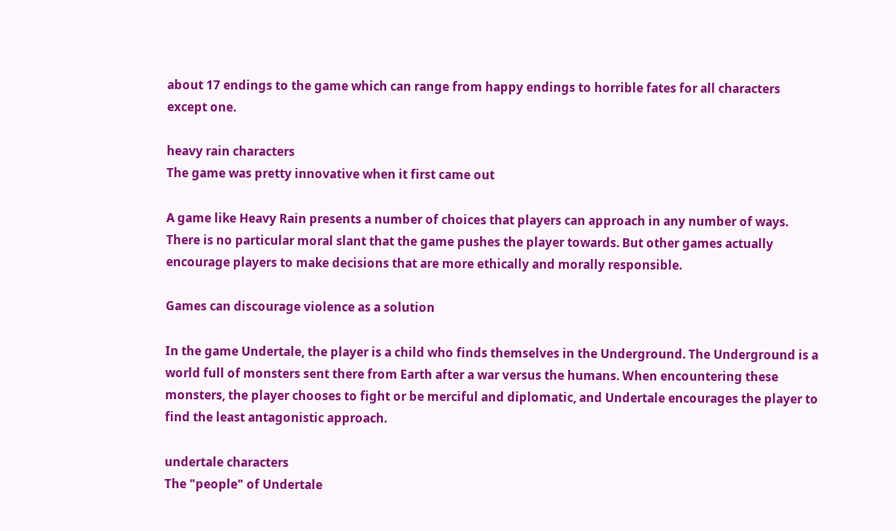about 17 endings to the game which can range from happy endings to horrible fates for all characters except one.

heavy rain characters
The game was pretty innovative when it first came out

A game like Heavy Rain presents a number of choices that players can approach in any number of ways. There is no particular moral slant that the game pushes the player towards. But other games actually encourage players to make decisions that are more ethically and morally responsible.

Games can discourage violence as a solution

In the game Undertale, the player is a child who finds themselves in the Underground. The Underground is a world full of monsters sent there from Earth after a war versus the humans. When encountering these monsters, the player chooses to fight or be merciful and diplomatic, and Undertale encourages the player to find the least antagonistic approach.

undertale characters
The "people" of Undertale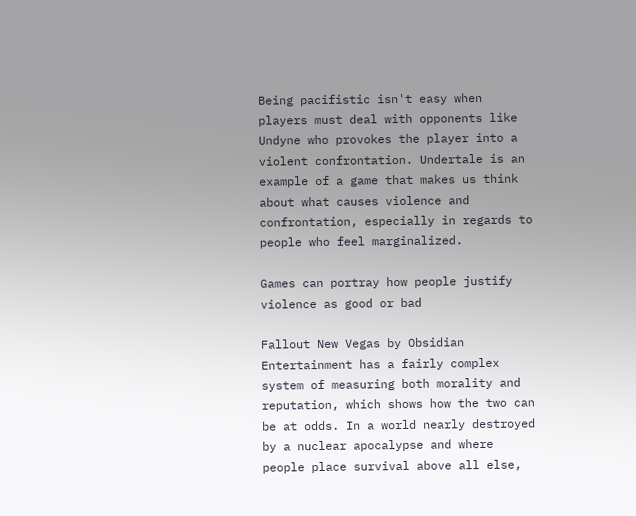Being pacifistic isn't easy when players must deal with opponents like Undyne who provokes the player into a violent confrontation. Undertale is an example of a game that makes us think about what causes violence and confrontation, especially in regards to people who feel marginalized.

Games can portray how people justify violence as good or bad

Fallout New Vegas by Obsidian Entertainment has a fairly complex system of measuring both morality and reputation, which shows how the two can be at odds. In a world nearly destroyed by a nuclear apocalypse and where people place survival above all else,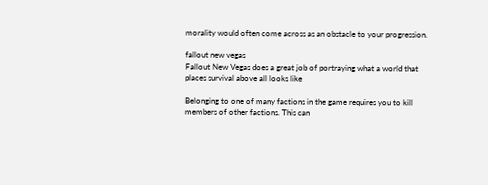morality would often come across as an obstacle to your progression.

fallout new vegas
Fallout New Vegas does a great job of portraying what a world that places survival above all looks like

Belonging to one of many factions in the game requires you to kill members of other factions. This can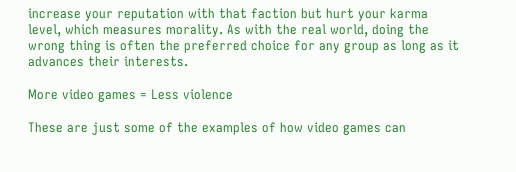increase your reputation with that faction but hurt your karma level, which measures morality. As with the real world, doing the wrong thing is often the preferred choice for any group as long as it advances their interests.

More video games = Less violence

These are just some of the examples of how video games can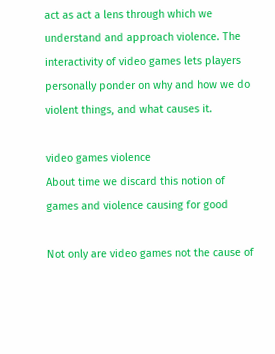act as act a lens through which we understand and approach violence. The interactivity of video games lets players personally ponder on why and how we do violent things, and what causes it.

video games violence
About time we discard this notion of games and violence causing for good

Not only are video games not the cause of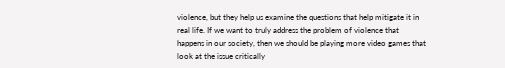violence, but they help us examine the questions that help mitigate it in real life. If we want to truly address the problem of violence that happens in our society, then we should be playing more video games that look at the issue critically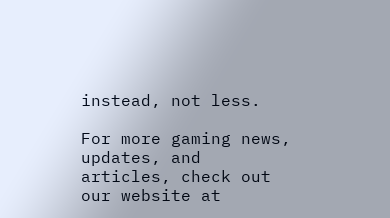instead, not less.

For more gaming news, updates, and articles, check out our website at